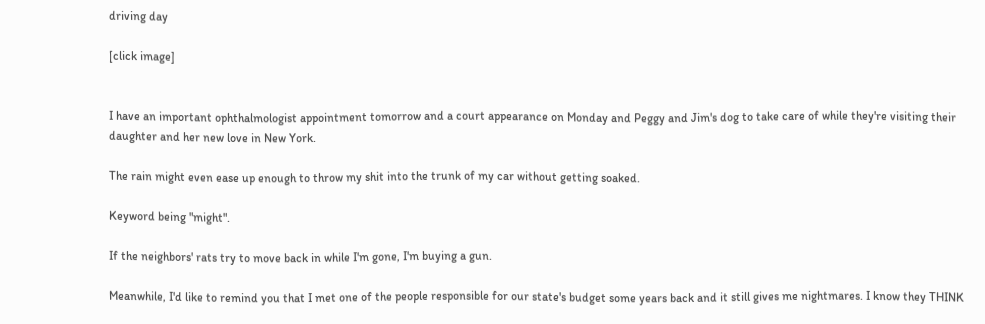driving day

[click image]


I have an important ophthalmologist appointment tomorrow and a court appearance on Monday and Peggy and Jim's dog to take care of while they're visiting their daughter and her new love in New York.

The rain might even ease up enough to throw my shit into the trunk of my car without getting soaked.

Keyword being "might".

If the neighbors' rats try to move back in while I'm gone, I'm buying a gun.

Meanwhile, I'd like to remind you that I met one of the people responsible for our state's budget some years back and it still gives me nightmares. I know they THINK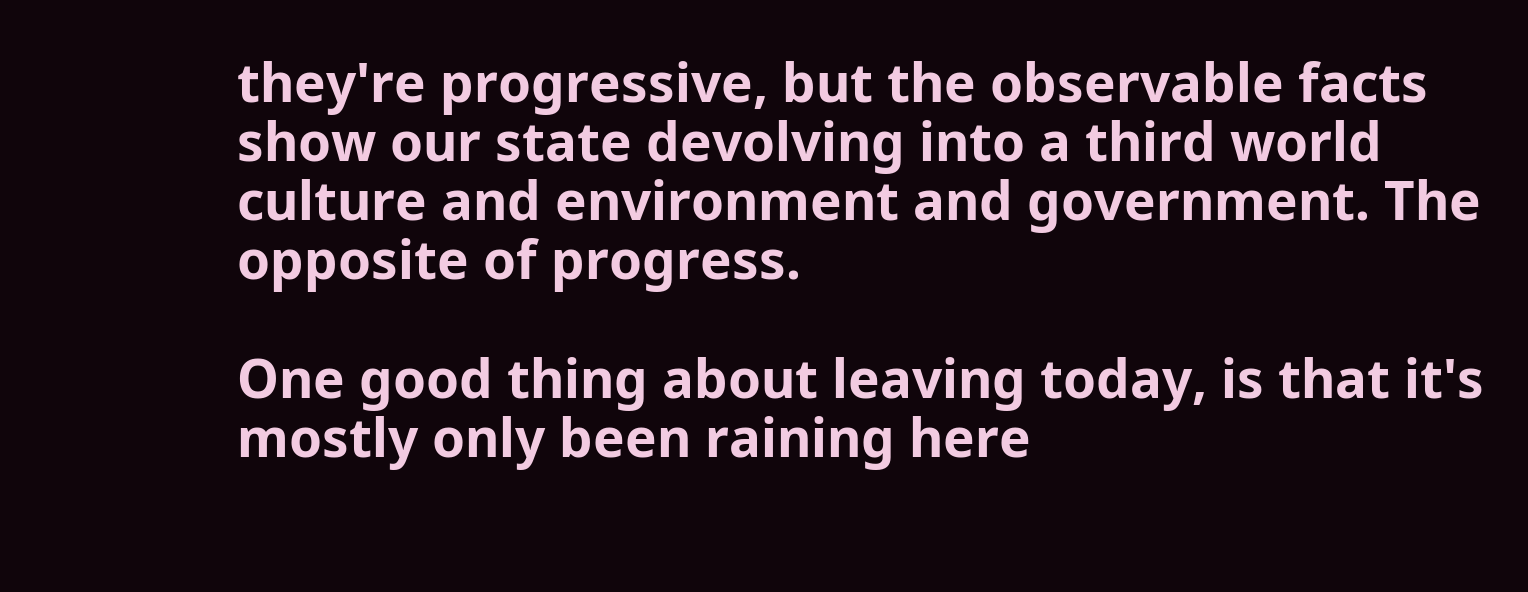they're progressive, but the observable facts show our state devolving into a third world culture and environment and government. The opposite of progress.

One good thing about leaving today, is that it's mostly only been raining here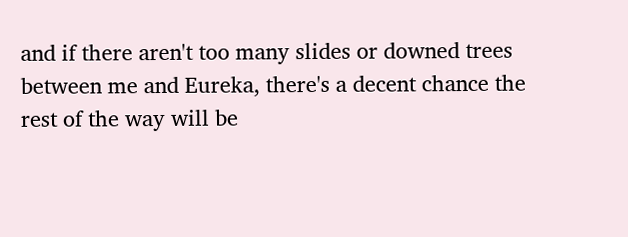and if there aren't too many slides or downed trees between me and Eureka, there's a decent chance the rest of the way will be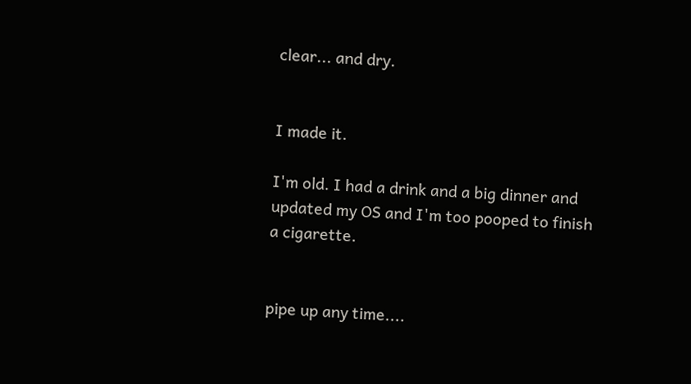clear... and dry.


I made it.

I'm old. I had a drink and a big dinner and updated my OS and I'm too pooped to finish a cigarette.


pipe up any time....